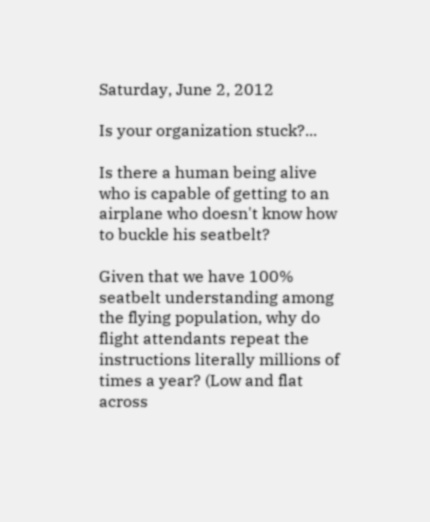Saturday, June 2, 2012

Is your organization stuck?...

Is there a human being alive who is capable of getting to an airplane who doesn't know how to buckle his seatbelt?

Given that we have 100% seatbelt understanding among the flying population, why do flight attendants repeat the instructions literally millions of times a year? (Low and flat across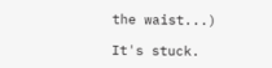the waist...)

It's stuck.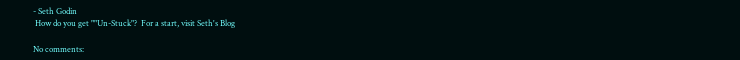- Seth Godin
 How do you get ""Un-Stuck"?  For a start, visit Seth's Blog

No comments: